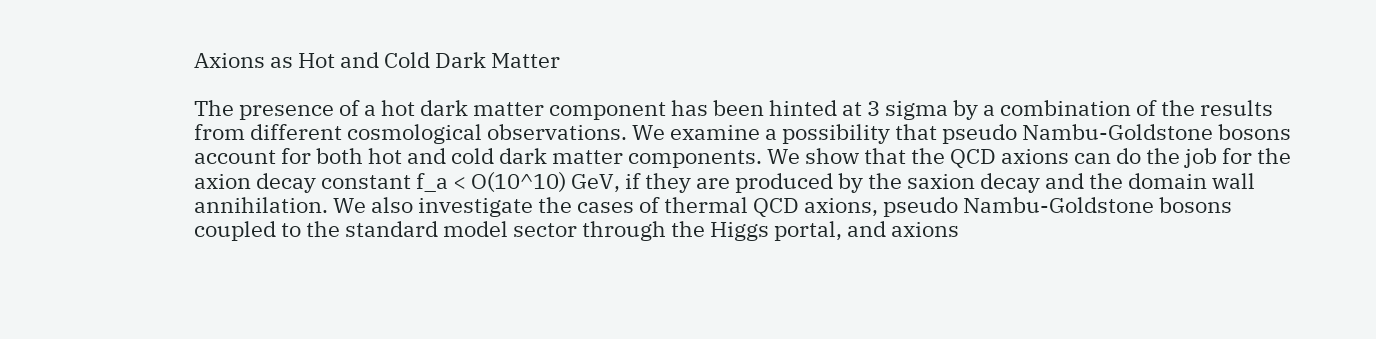Axions as Hot and Cold Dark Matter

The presence of a hot dark matter component has been hinted at 3 sigma by a combination of the results from different cosmological observations. We examine a possibility that pseudo Nambu-Goldstone bosons account for both hot and cold dark matter components. We show that the QCD axions can do the job for the axion decay constant f_a < O(10^10) GeV, if they are produced by the saxion decay and the domain wall annihilation. We also investigate the cases of thermal QCD axions, pseudo Nambu-Goldstone bosons coupled to the standard model sector through the Higgs portal, and axions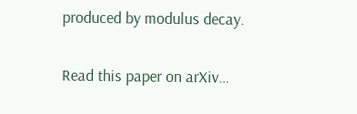produced by modulus decay.

Read this paper on arXiv…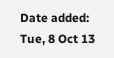Date added: Tue, 8 Oct 13